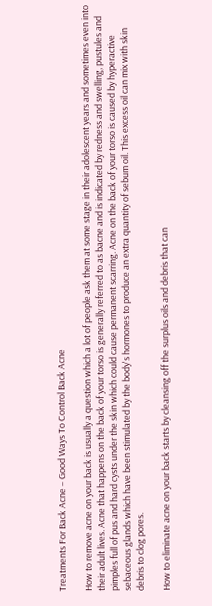Treatments For Back Acne – Good Ways To Control Back Acne

How to remove acne on your back is usually a question which a lot of people ask them at some stage in their adolescent years and sometimes even into their adult lives. Acne that happens on the back of your torso is generally referred to as bacne and is indicated by redness and swelling, pustules and pimples full of pus and hard cysts under the skin which could cause permanent scarring. Acne on the back of your torso is caused by hyperactive sebaceous glands which have been stimulated by the body's hormones to produce an extra quantity of sebum oil. This excess oil can mix with skin debris to clog pores.

How to eliminate acne on your back starts by cleansing off the surplus oils and debris that can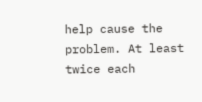help cause the problem. At least twice each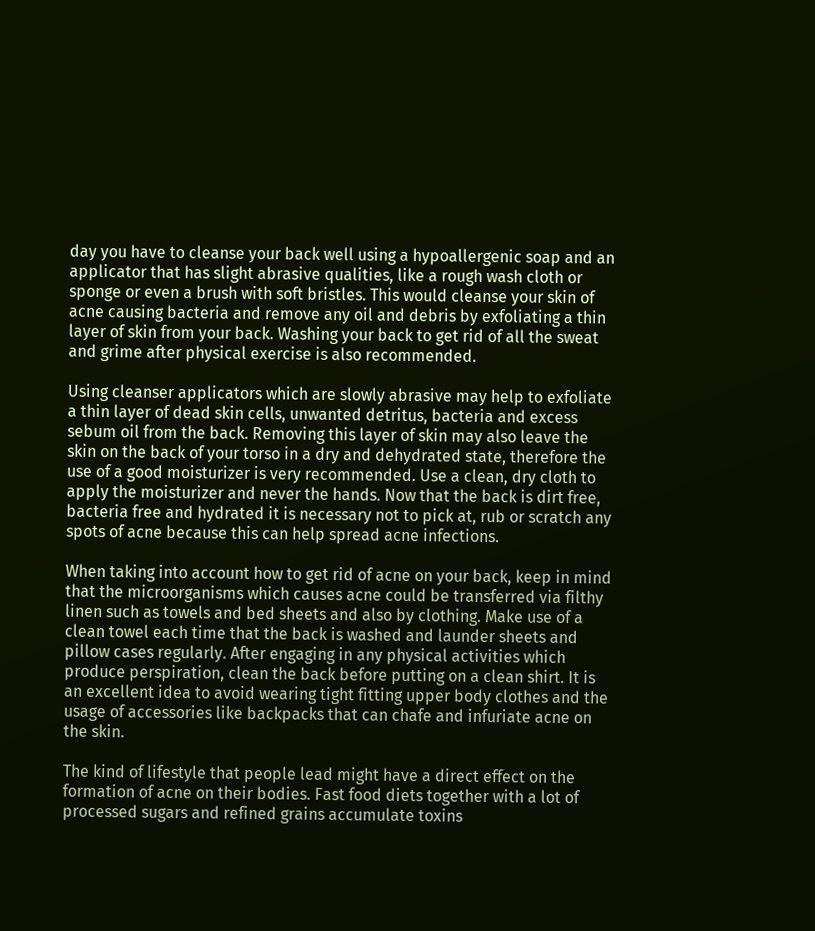day you have to cleanse your back well using a hypoallergenic soap and an applicator that has slight abrasive qualities, like a rough wash cloth or sponge or even a brush with soft bristles. This would cleanse your skin of acne causing bacteria and remove any oil and debris by exfoliating a thin layer of skin from your back. Washing your back to get rid of all the sweat and grime after physical exercise is also recommended.

Using cleanser applicators which are slowly abrasive may help to exfoliate a thin layer of dead skin cells, unwanted detritus, bacteria and excess sebum oil from the back. Removing this layer of skin may also leave the skin on the back of your torso in a dry and dehydrated state, therefore the use of a good moisturizer is very recommended. Use a clean, dry cloth to apply the moisturizer and never the hands. Now that the back is dirt free, bacteria free and hydrated it is necessary not to pick at, rub or scratch any spots of acne because this can help spread acne infections.

When taking into account how to get rid of acne on your back, keep in mind that the microorganisms which causes acne could be transferred via filthy linen such as towels and bed sheets and also by clothing. Make use of a clean towel each time that the back is washed and launder sheets and pillow cases regularly. After engaging in any physical activities which produce perspiration, clean the back before putting on a clean shirt. It is an excellent idea to avoid wearing tight fitting upper body clothes and the usage of accessories like backpacks that can chafe and infuriate acne on the skin.

The kind of lifestyle that people lead might have a direct effect on the formation of acne on their bodies. Fast food diets together with a lot of processed sugars and refined grains accumulate toxins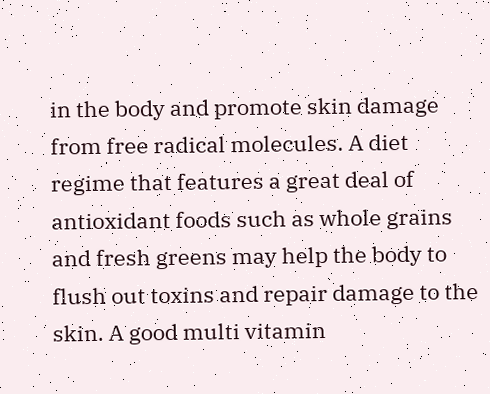in the body and promote skin damage from free radical molecules. A diet regime that features a great deal of antioxidant foods such as whole grains and fresh greens may help the body to flush out toxins and repair damage to the skin. A good multi vitamin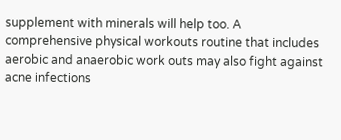supplement with minerals will help too. A comprehensive physical workouts routine that includes aerobic and anaerobic work outs may also fight against acne infections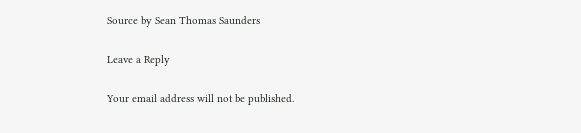Source by Sean Thomas Saunders

Leave a Reply

Your email address will not be published.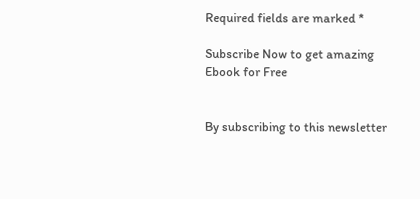Required fields are marked *

Subscribe Now to get amazing Ebook for Free


By subscribing to this newsletter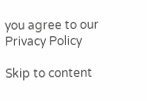you agree to our Privacy Policy

Skip to content